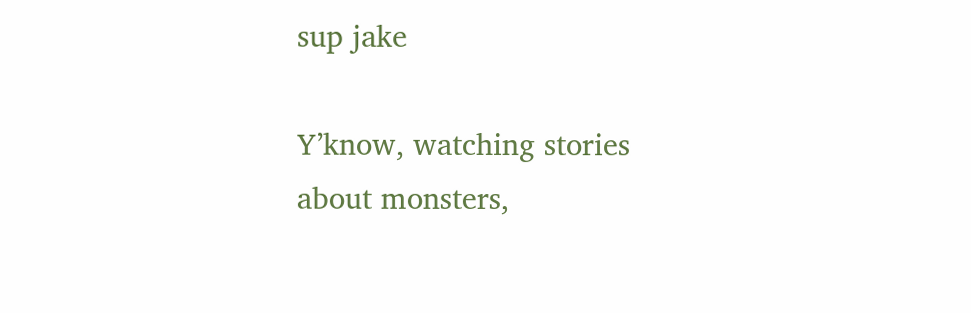sup jake

Y’know, watching stories about monsters,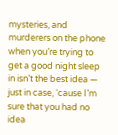mysteries, and murderers on the phone when you’re trying to get a good night sleep in isn’t the best idea — just in case, ‘cause I’m sure that you had no idea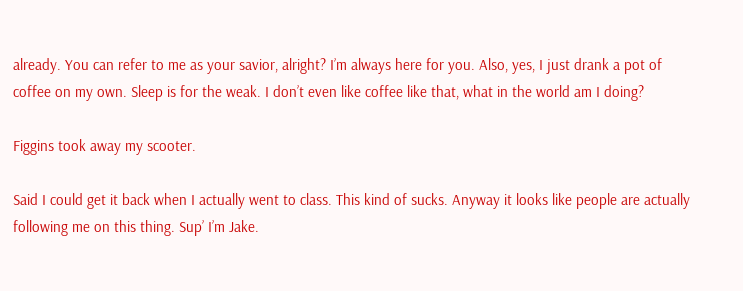already. You can refer to me as your savior, alright? I’m always here for you. Also, yes, I just drank a pot of coffee on my own. Sleep is for the weak. I don’t even like coffee like that, what in the world am I doing?

Figgins took away my scooter.

Said I could get it back when I actually went to class. This kind of sucks. Anyway it looks like people are actually following me on this thing. Sup’ I’m Jake.